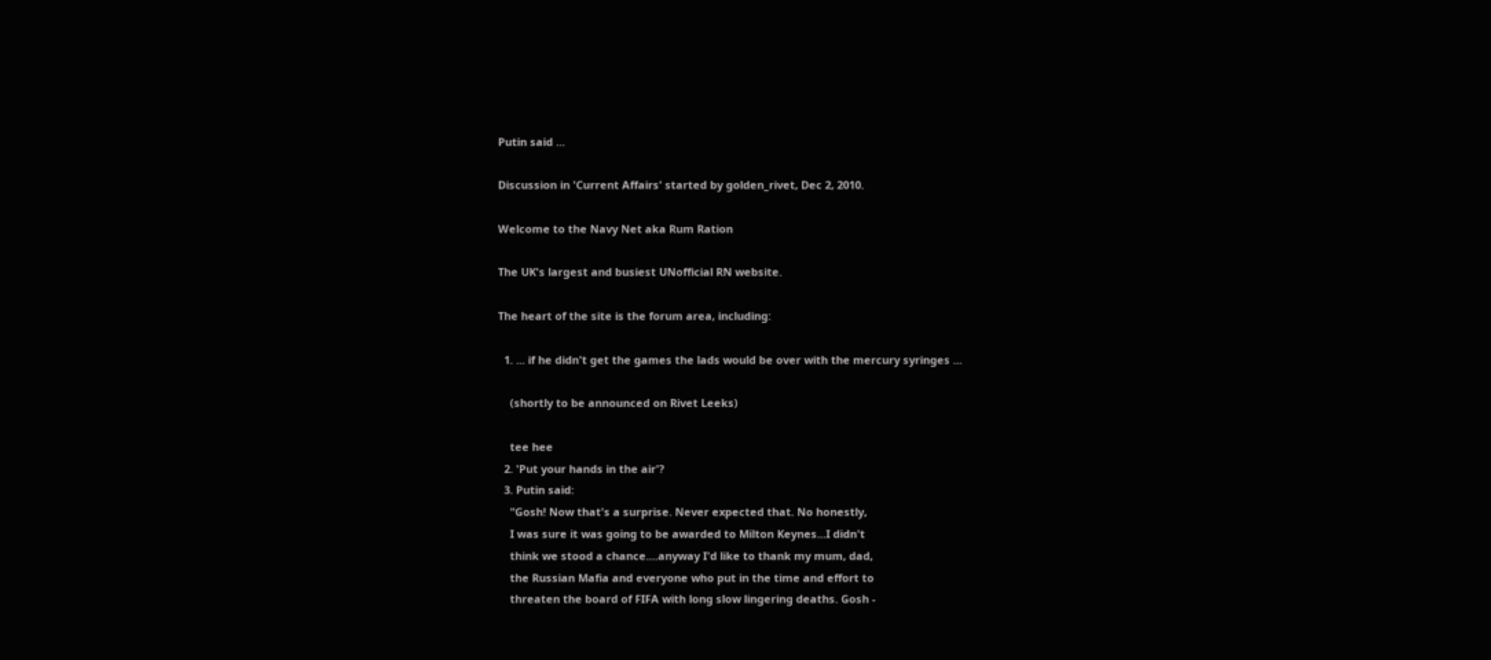Putin said ...

Discussion in 'Current Affairs' started by golden_rivet, Dec 2, 2010.

Welcome to the Navy Net aka Rum Ration

The UK's largest and busiest UNofficial RN website.

The heart of the site is the forum area, including:

  1. ... if he didn't get the games the lads would be over with the mercury syringes ...

    (shortly to be announced on Rivet Leeks)

    tee hee
  2. 'Put your hands in the air'?
  3. Putin said:
    "Gosh! Now that's a surprise. Never expected that. No honestly,
    I was sure it was going to be awarded to Milton Keynes...I didn't
    think we stood a chance....anyway I'd like to thank my mum, dad,
    the Russian Mafia and everyone who put in the time and effort to
    threaten the board of FIFA with long slow lingering deaths. Gosh -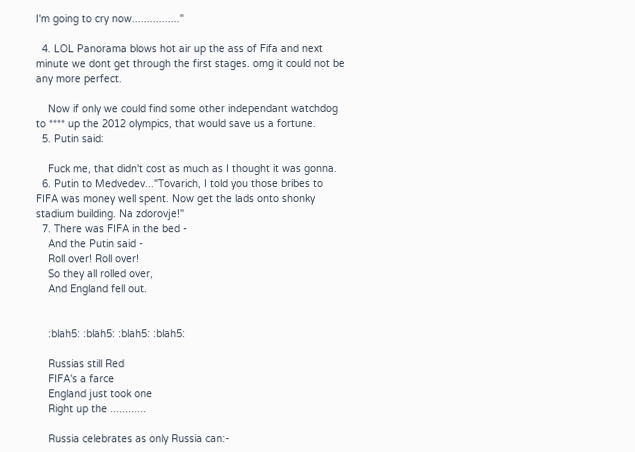I'm going to cry now................"

  4. LOL Panorama blows hot air up the ass of Fifa and next minute we dont get through the first stages. omg it could not be any more perfect.

    Now if only we could find some other independant watchdog to **** up the 2012 olympics, that would save us a fortune.
  5. Putin said:

    Fuck me, that didn't cost as much as I thought it was gonna.
  6. Putin to Medvedev..."Tovarich, I told you those bribes to FIFA was money well spent. Now get the lads onto shonky stadium building. Na zdorovje!"
  7. There was FIFA in the bed -
    And the Putin said -
    Roll over! Roll over!
    So they all rolled over,
    And England fell out.


    :blah5: :blah5: :blah5: :blah5:

    Russias still Red
    FIFA's a farce
    England just took one
    Right up the ............

    Russia celebrates as only Russia can:-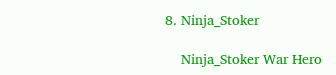8. Ninja_Stoker

    Ninja_Stoker War Hero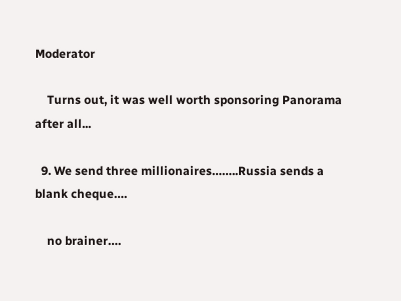Moderator

    Turns out, it was well worth sponsoring Panorama after all...

  9. We send three millionaires……..Russia sends a blank cheque….

    no brainer….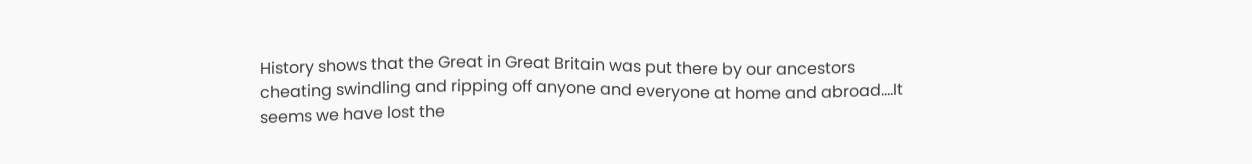History shows that the Great in Great Britain was put there by our ancestors cheating swindling and ripping off anyone and everyone at home and abroad….It seems we have lost the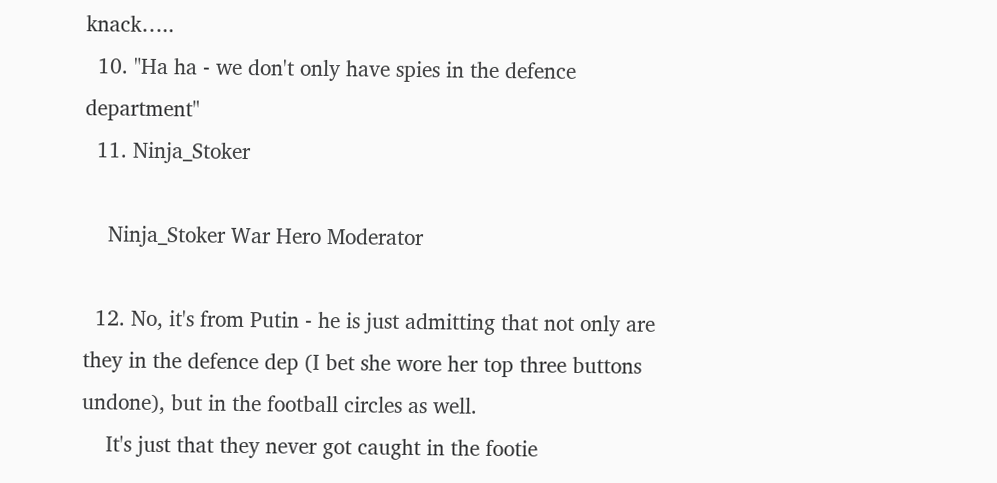knack…..
  10. "Ha ha - we don't only have spies in the defence department"
  11. Ninja_Stoker

    Ninja_Stoker War Hero Moderator

  12. No, it's from Putin - he is just admitting that not only are they in the defence dep (I bet she wore her top three buttons undone), but in the football circles as well.
    It's just that they never got caught in the footie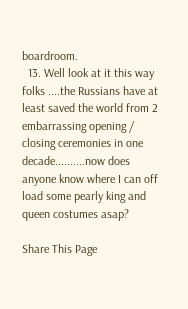boardroom.
  13. Well look at it this way folks ....the Russians have at least saved the world from 2 embarrassing opening / closing ceremonies in one decade..........now does anyone know where I can off load some pearly king and queen costumes asap?

Share This Page